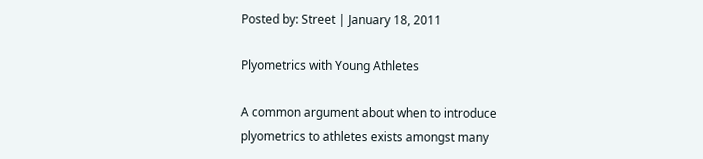Posted by: Street | January 18, 2011

Plyometrics with Young Athletes

A common argument about when to introduce plyometrics to athletes exists amongst many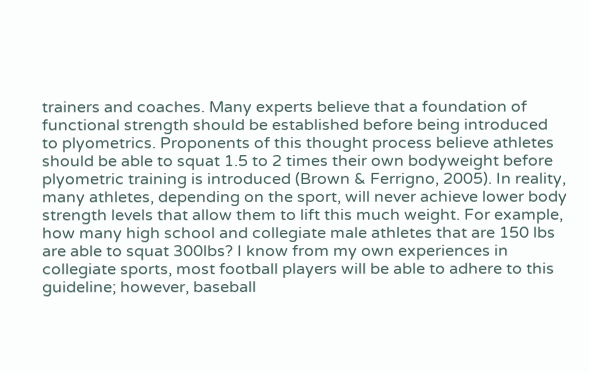trainers and coaches. Many experts believe that a foundation of functional strength should be established before being introduced to plyometrics. Proponents of this thought process believe athletes should be able to squat 1.5 to 2 times their own bodyweight before plyometric training is introduced (Brown & Ferrigno, 2005). In reality, many athletes, depending on the sport, will never achieve lower body strength levels that allow them to lift this much weight. For example, how many high school and collegiate male athletes that are 150 lbs are able to squat 300lbs? I know from my own experiences in collegiate sports, most football players will be able to adhere to this guideline; however, baseball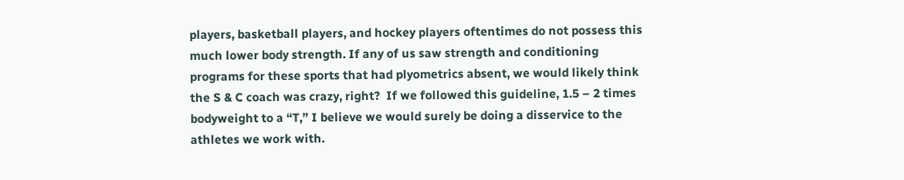players, basketball players, and hockey players oftentimes do not possess this much lower body strength. If any of us saw strength and conditioning programs for these sports that had plyometrics absent, we would likely think the S & C coach was crazy, right?  If we followed this guideline, 1.5 – 2 times bodyweight to a “T,” I believe we would surely be doing a disservice to the athletes we work with.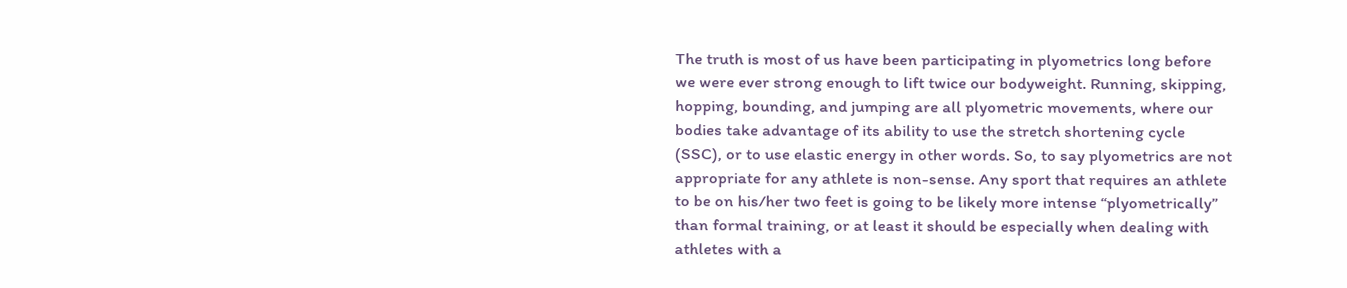The truth is most of us have been participating in plyometrics long before we were ever strong enough to lift twice our bodyweight. Running, skipping, hopping, bounding, and jumping are all plyometric movements, where our bodies take advantage of its ability to use the stretch shortening cycle (SSC), or to use elastic energy in other words. So, to say plyometrics are not appropriate for any athlete is non-sense. Any sport that requires an athlete to be on his/her two feet is going to be likely more intense “plyometrically” than formal training, or at least it should be especially when dealing with athletes with a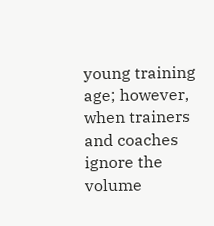young training age; however, when trainers and coaches ignore the volume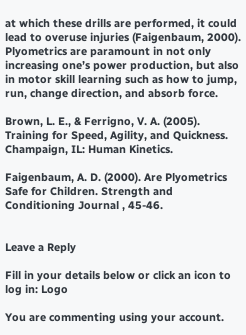at which these drills are performed, it could lead to overuse injuries (Faigenbaum, 2000). Plyometrics are paramount in not only increasing one’s power production, but also in motor skill learning such as how to jump, run, change direction, and absorb force.

Brown, L. E., & Ferrigno, V. A. (2005). Training for Speed, Agility, and Quickness. Champaign, IL: Human Kinetics.

Faigenbaum, A. D. (2000). Are Plyometrics Safe for Children. Strength and Conditioning Journal , 45-46.


Leave a Reply

Fill in your details below or click an icon to log in: Logo

You are commenting using your account.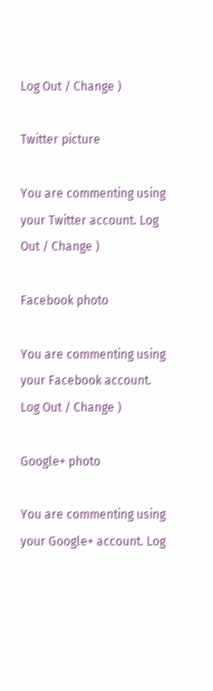Log Out / Change )

Twitter picture

You are commenting using your Twitter account. Log Out / Change )

Facebook photo

You are commenting using your Facebook account. Log Out / Change )

Google+ photo

You are commenting using your Google+ account. Log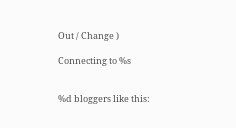Out / Change )

Connecting to %s


%d bloggers like this: